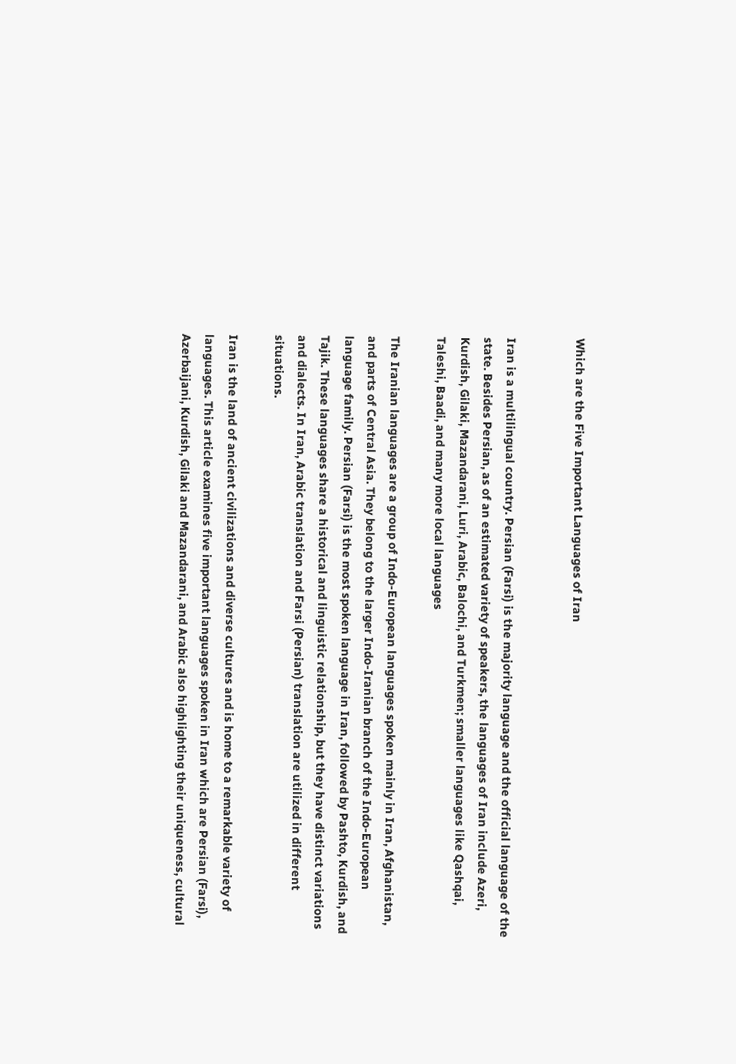Which are the Five Important Languages of Iran


Iran is a multilingual country. Persian (Farsi) is the majority language and the official language of the state. Besides Persian, as of an estimated variety of speakers, the languages of Iran include Azeri, Kurdish, Gilaki, Mazandarani, Luri, Arabic, Balochi, and Turkmen; smaller languages like Qashqai, Taleshi, Baadi, and many more local languages

The Iranian languages are a group of Indo-European languages spoken mainly in Iran, Afghanistan, and parts of Central Asia. They belong to the larger Indo-Iranian branch of the Indo-European language family. Persian (Farsi) is the most spoken language in Iran, followed by Pashto, Kurdish, and Tajik. These languages share a historical and linguistic relationship, but they have distinct variations and dialects. In Iran, Arabic translation and Farsi (Persian) translation are utilized in different situations.

Iran is the land of ancient civilizations and diverse cultures and is home to a remarkable variety of languages. This article examines five important languages spoken in Iran which are Persian (Farsi), Azerbaijani, Kurdish, Gilaki and Mazandarani, and Arabic also highlighting their uniqueness, cultural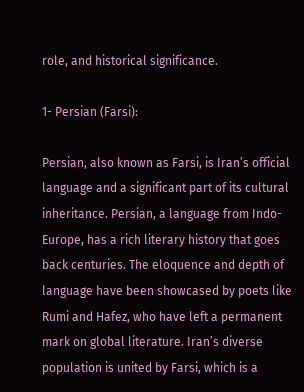role, and historical significance.

1- Persian (Farsi):

Persian, also known as Farsi, is Iran’s official language and a significant part of its cultural inheritance. Persian, a language from Indo-Europe, has a rich literary history that goes back centuries. The eloquence and depth of language have been showcased by poets like Rumi and Hafez, who have left a permanent mark on global literature. Iran’s diverse population is united by Farsi, which is a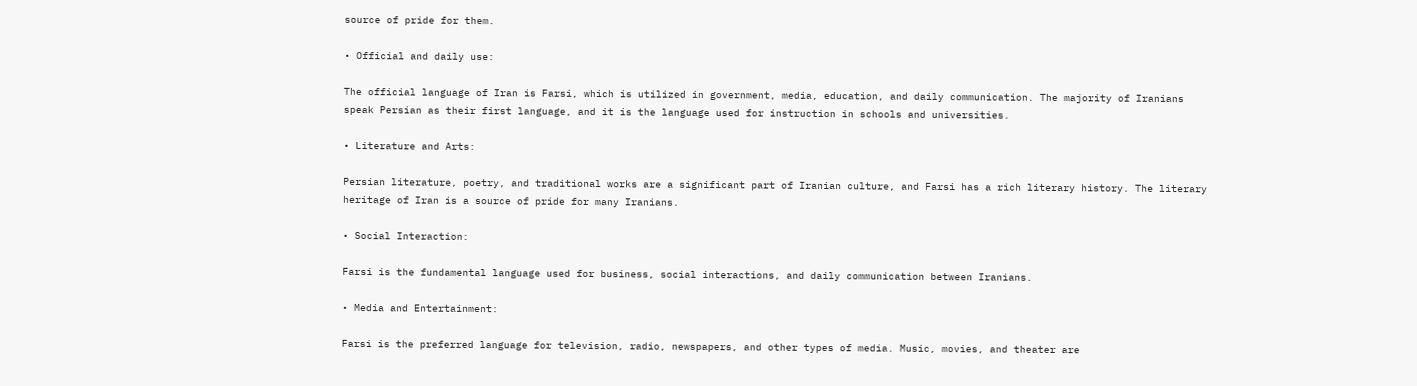source of pride for them.

• Official and daily use:

The official language of Iran is Farsi, which is utilized in government, media, education, and daily communication. The majority of Iranians speak Persian as their first language, and it is the language used for instruction in schools and universities.

• Literature and Arts:

Persian literature, poetry, and traditional works are a significant part of Iranian culture, and Farsi has a rich literary history. The literary heritage of Iran is a source of pride for many Iranians.

• Social Interaction:

Farsi is the fundamental language used for business, social interactions, and daily communication between Iranians.

• Media and Entertainment:

Farsi is the preferred language for television, radio, newspapers, and other types of media. Music, movies, and theater are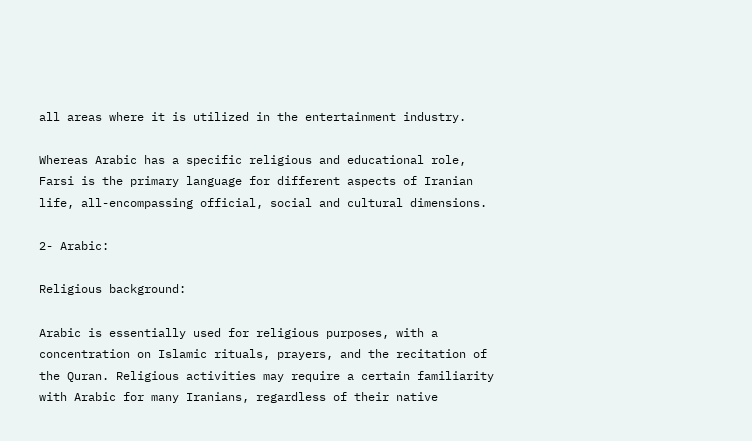all areas where it is utilized in the entertainment industry.

Whereas Arabic has a specific religious and educational role, Farsi is the primary language for different aspects of Iranian life, all-encompassing official, social and cultural dimensions.

2- Arabic:

Religious background:

Arabic is essentially used for religious purposes, with a concentration on Islamic rituals, prayers, and the recitation of the Quran. Religious activities may require a certain familiarity with Arabic for many Iranians, regardless of their native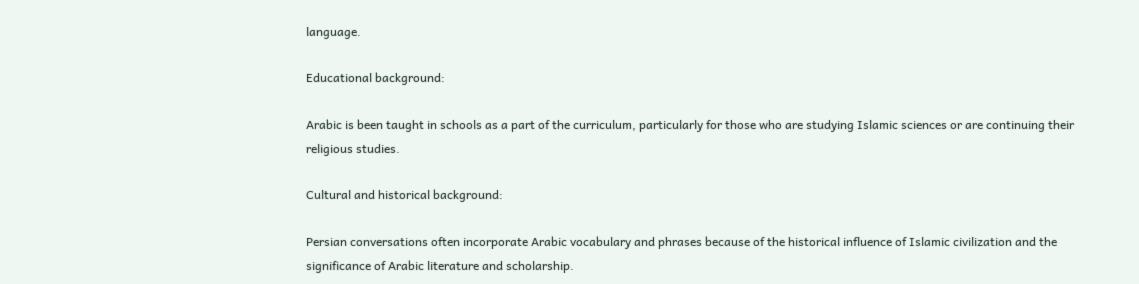language.

Educational background:

Arabic is been taught in schools as a part of the curriculum, particularly for those who are studying Islamic sciences or are continuing their religious studies.

Cultural and historical background:

Persian conversations often incorporate Arabic vocabulary and phrases because of the historical influence of Islamic civilization and the significance of Arabic literature and scholarship.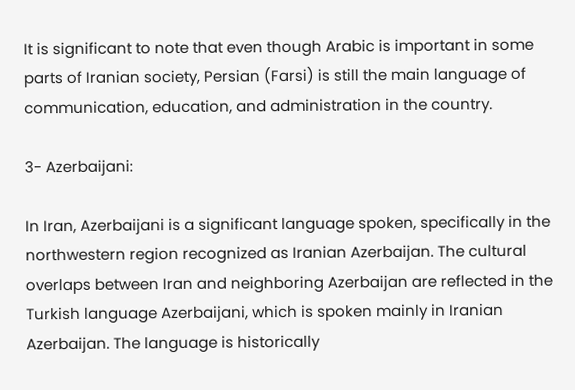It is significant to note that even though Arabic is important in some parts of Iranian society, Persian (Farsi) is still the main language of communication, education, and administration in the country.

3- Azerbaijani:

In Iran, Azerbaijani is a significant language spoken, specifically in the northwestern region recognized as Iranian Azerbaijan. The cultural overlaps between Iran and neighboring Azerbaijan are reflected in the Turkish language Azerbaijani, which is spoken mainly in Iranian Azerbaijan. The language is historically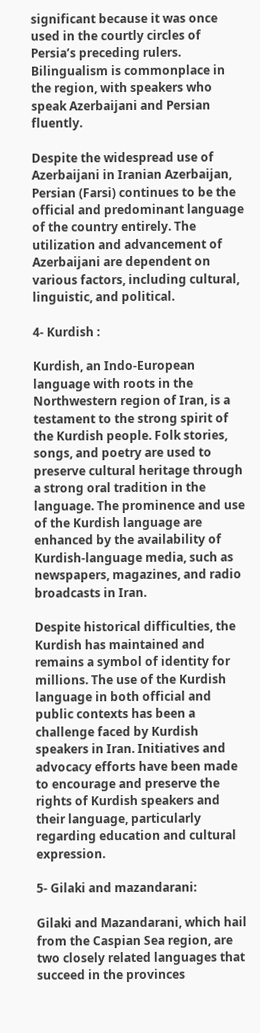significant because it was once used in the courtly circles of Persia’s preceding rulers. Bilingualism is commonplace in the region, with speakers who speak Azerbaijani and Persian fluently.

Despite the widespread use of Azerbaijani in Iranian Azerbaijan, Persian (Farsi) continues to be the official and predominant language of the country entirely. The utilization and advancement of Azerbaijani are dependent on various factors, including cultural, linguistic, and political.

4- Kurdish :

Kurdish, an Indo-European language with roots in the Northwestern region of Iran, is a testament to the strong spirit of the Kurdish people. Folk stories, songs, and poetry are used to preserve cultural heritage through a strong oral tradition in the language. The prominence and use of the Kurdish language are enhanced by the availability of Kurdish-language media, such as newspapers, magazines, and radio broadcasts in Iran.

Despite historical difficulties, the Kurdish has maintained and remains a symbol of identity for millions. The use of the Kurdish language in both official and public contexts has been a challenge faced by Kurdish speakers in Iran. Initiatives and advocacy efforts have been made to encourage and preserve the rights of Kurdish speakers and their language, particularly regarding education and cultural expression.

5- Gilaki and mazandarani:

Gilaki and Mazandarani, which hail from the Caspian Sea region, are two closely related languages that succeed in the provinces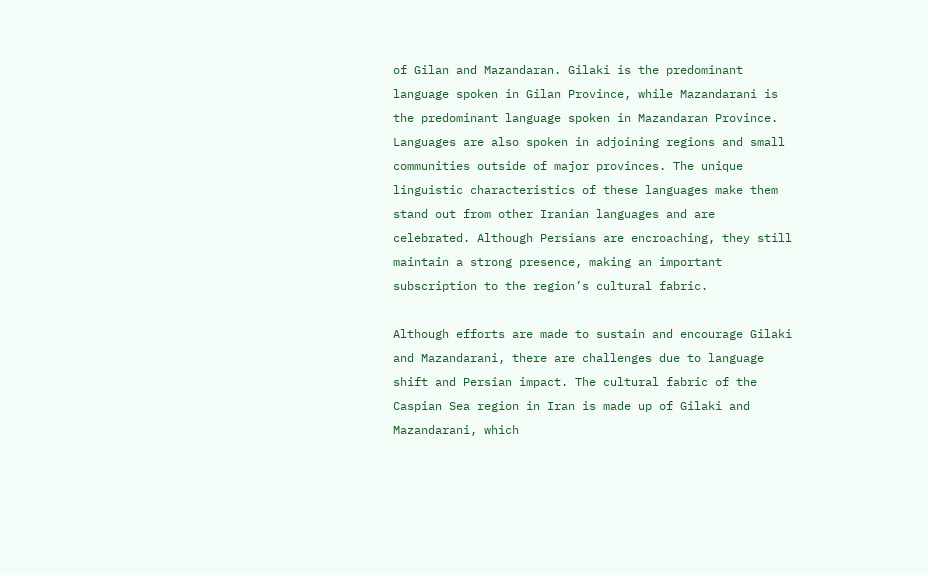of Gilan and Mazandaran. Gilaki is the predominant language spoken in Gilan Province, while Mazandarani is the predominant language spoken in Mazandaran Province. Languages are also spoken in adjoining regions and small communities outside of major provinces. The unique linguistic characteristics of these languages make them stand out from other Iranian languages and are celebrated. Although Persians are encroaching, they still maintain a strong presence, making an important subscription to the region’s cultural fabric.

Although efforts are made to sustain and encourage Gilaki and Mazandarani, there are challenges due to language shift and Persian impact. The cultural fabric of the Caspian Sea region in Iran is made up of Gilaki and Mazandarani, which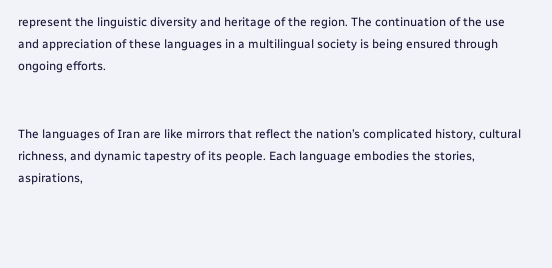represent the linguistic diversity and heritage of the region. The continuation of the use and appreciation of these languages in a multilingual society is being ensured through ongoing efforts.


The languages of Iran are like mirrors that reflect the nation’s complicated history, cultural richness, and dynamic tapestry of its people. Each language embodies the stories, aspirations,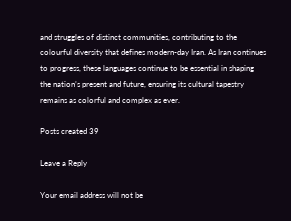and struggles of distinct communities, contributing to the colourful diversity that defines modern-day Iran. As Iran continues to progress, these languages continue to be essential in shaping the nation’s present and future, ensuring its cultural tapestry remains as colorful and complex as ever.

Posts created 39

Leave a Reply

Your email address will not be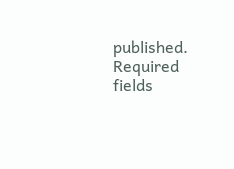published. Required fields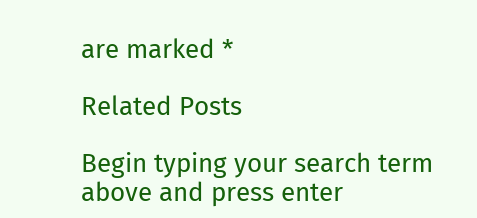are marked *

Related Posts

Begin typing your search term above and press enter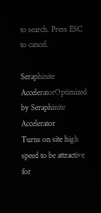to search. Press ESC to cancel.

Seraphinite AcceleratorOptimized by Seraphinite Accelerator
Turns on site high speed to be attractive for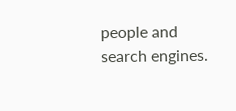people and search engines.